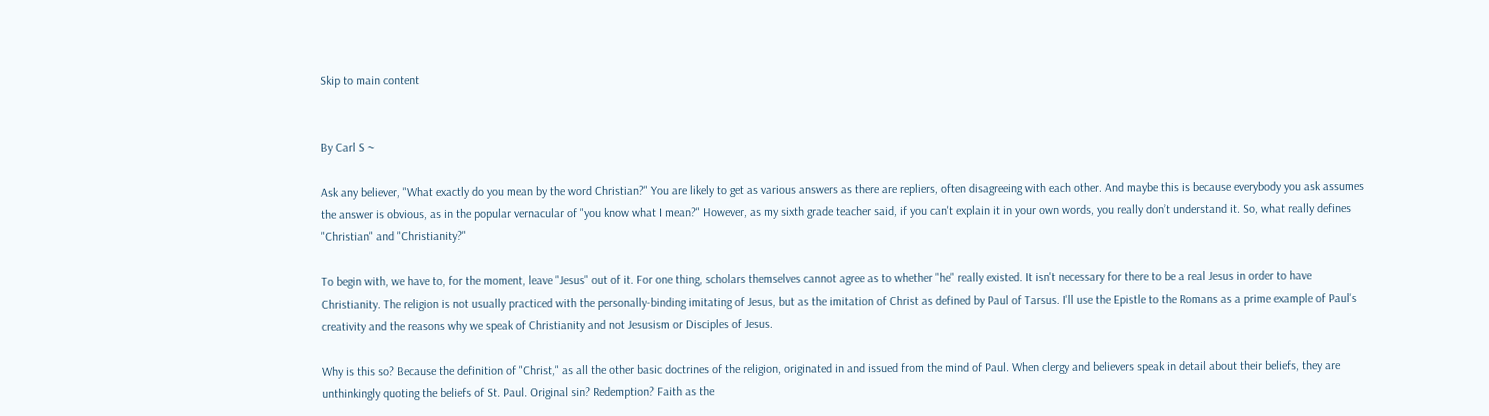Skip to main content


By Carl S ~

Ask any believer, "What exactly do you mean by the word Christian?" You are likely to get as various answers as there are repliers, often disagreeing with each other. And maybe this is because everybody you ask assumes the answer is obvious, as in the popular vernacular of "you know what I mean?" However, as my sixth grade teacher said, if you can't explain it in your own words, you really don’t understand it. So, what really defines "Christian" and "Christianity?"

To begin with, we have to, for the moment, leave "Jesus" out of it. For one thing, scholars themselves cannot agree as to whether "he" really existed. It isn't necessary for there to be a real Jesus in order to have Christianity. The religion is not usually practiced with the personally-binding imitating of Jesus, but as the imitation of Christ as defined by Paul of Tarsus. I'll use the Epistle to the Romans as a prime example of Paul's creativity and the reasons why we speak of Christianity and not Jesusism or Disciples of Jesus.

Why is this so? Because the definition of "Christ," as all the other basic doctrines of the religion, originated in and issued from the mind of Paul. When clergy and believers speak in detail about their beliefs, they are unthinkingly quoting the beliefs of St. Paul. Original sin? Redemption? Faith as the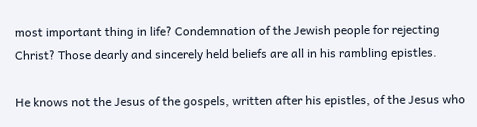most important thing in life? Condemnation of the Jewish people for rejecting Christ? Those dearly and sincerely held beliefs are all in his rambling epistles.

He knows not the Jesus of the gospels, written after his epistles, of the Jesus who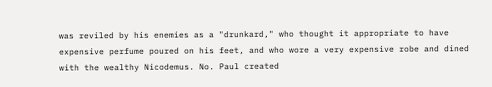was reviled by his enemies as a "drunkard," who thought it appropriate to have expensive perfume poured on his feet, and who wore a very expensive robe and dined with the wealthy Nicodemus. No. Paul created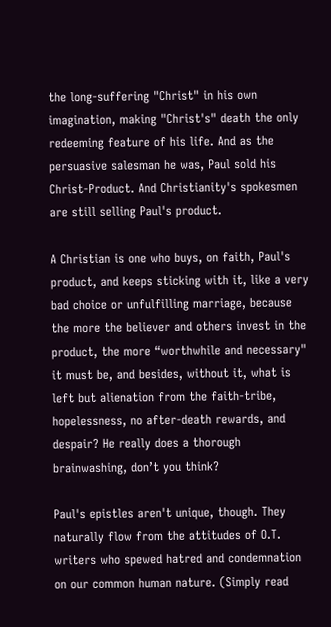the long-suffering "Christ" in his own imagination, making "Christ's" death the only redeeming feature of his life. And as the persuasive salesman he was, Paul sold his Christ-Product. And Christianity's spokesmen are still selling Paul's product.

A Christian is one who buys, on faith, Paul's product, and keeps sticking with it, like a very bad choice or unfulfilling marriage, because the more the believer and others invest in the product, the more “worthwhile and necessary" it must be, and besides, without it, what is left but alienation from the faith-tribe, hopelessness, no after-death rewards, and despair? He really does a thorough brainwashing, don’t you think?

Paul's epistles aren't unique, though. They naturally flow from the attitudes of O.T. writers who spewed hatred and condemnation on our common human nature. (Simply read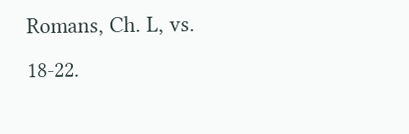Romans, Ch. L, vs. 18-22.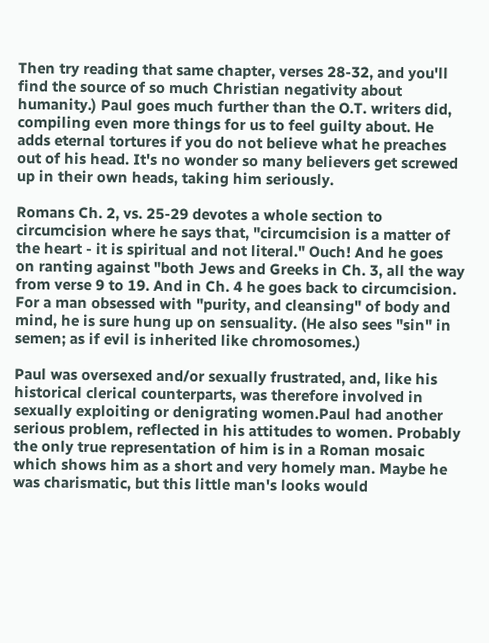Then try reading that same chapter, verses 28-32, and you'll find the source of so much Christian negativity about humanity.) Paul goes much further than the O.T. writers did, compiling even more things for us to feel guilty about. He adds eternal tortures if you do not believe what he preaches out of his head. It's no wonder so many believers get screwed up in their own heads, taking him seriously.

Romans Ch. 2, vs. 25-29 devotes a whole section to circumcision where he says that, "circumcision is a matter of the heart - it is spiritual and not literal." Ouch! And he goes on ranting against "both Jews and Greeks in Ch. 3, all the way from verse 9 to 19. And in Ch. 4 he goes back to circumcision. For a man obsessed with "purity, and cleansing" of body and mind, he is sure hung up on sensuality. (He also sees "sin" in semen; as if evil is inherited like chromosomes.)

Paul was oversexed and/or sexually frustrated, and, like his historical clerical counterparts, was therefore involved in sexually exploiting or denigrating women.Paul had another serious problem, reflected in his attitudes to women. Probably the only true representation of him is in a Roman mosaic which shows him as a short and very homely man. Maybe he was charismatic, but this little man's looks would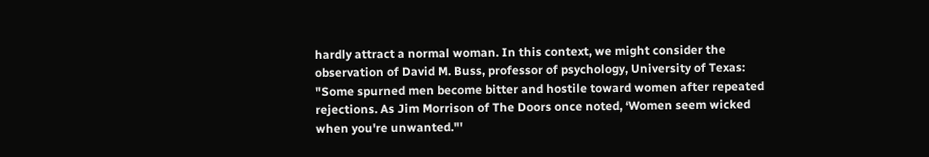hardly attract a normal woman. In this context, we might consider the observation of David M. Buss, professor of psychology, University of Texas: "Some spurned men become bitter and hostile toward women after repeated rejections. As Jim Morrison of The Doors once noted, ‘Women seem wicked when you're unwanted."'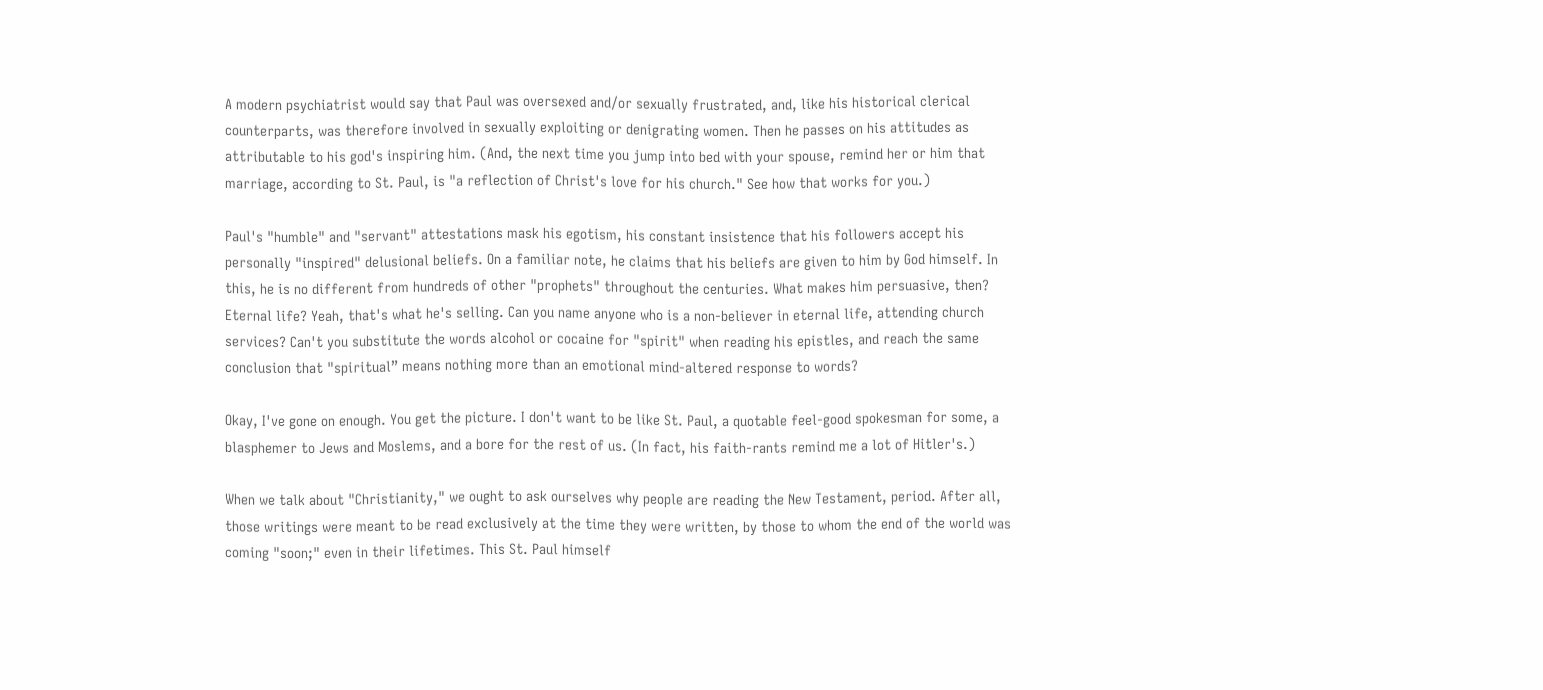A modern psychiatrist would say that Paul was oversexed and/or sexually frustrated, and, like his historical clerical counterparts, was therefore involved in sexually exploiting or denigrating women. Then he passes on his attitudes as attributable to his god's inspiring him. (And, the next time you jump into bed with your spouse, remind her or him that marriage, according to St. Paul, is "a reflection of Christ's love for his church." See how that works for you.)

Paul's "humble" and "servant" attestations mask his egotism, his constant insistence that his followers accept his personally "inspired" delusional beliefs. On a familiar note, he claims that his beliefs are given to him by God himself. In this, he is no different from hundreds of other "prophets" throughout the centuries. What makes him persuasive, then? Eternal life? Yeah, that's what he's selling. Can you name anyone who is a non-believer in eternal life, attending church services? Can't you substitute the words alcohol or cocaine for "spirit" when reading his epistles, and reach the same conclusion that "spiritual” means nothing more than an emotional mind-altered response to words?

Okay, I've gone on enough. You get the picture. I don't want to be like St. Paul, a quotable feel-good spokesman for some, a blasphemer to Jews and Moslems, and a bore for the rest of us. (In fact, his faith-rants remind me a lot of Hitler's.)

When we talk about "Christianity," we ought to ask ourselves why people are reading the New Testament, period. After all, those writings were meant to be read exclusively at the time they were written, by those to whom the end of the world was coming "soon;" even in their lifetimes. This St. Paul himself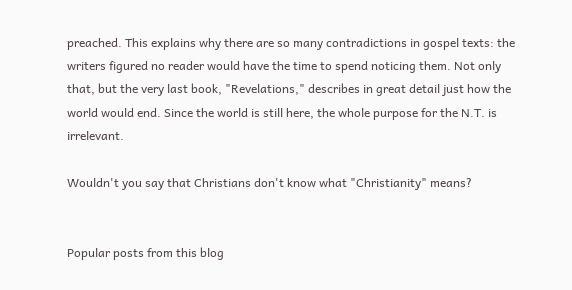preached. This explains why there are so many contradictions in gospel texts: the writers figured no reader would have the time to spend noticing them. Not only that, but the very last book, "Revelations," describes in great detail just how the world would end. Since the world is still here, the whole purpose for the N.T. is irrelevant.

Wouldn't you say that Christians don't know what "Christianity" means?


Popular posts from this blog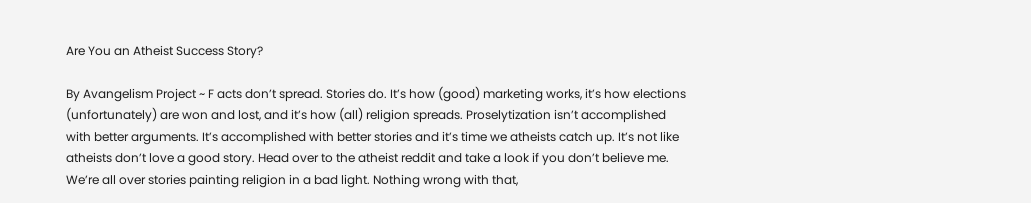Are You an Atheist Success Story?

By Avangelism Project ~ F acts don’t spread. Stories do. It’s how (good) marketing works, it’s how elections (unfortunately) are won and lost, and it’s how (all) religion spreads. Proselytization isn’t accomplished with better arguments. It’s accomplished with better stories and it’s time we atheists catch up. It’s not like atheists don’t love a good story. Head over to the atheist reddit and take a look if you don’t believe me. We’re all over stories painting religion in a bad light. Nothing wrong with that,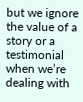but we ignore the value of a story or a testimonial when we’re dealing with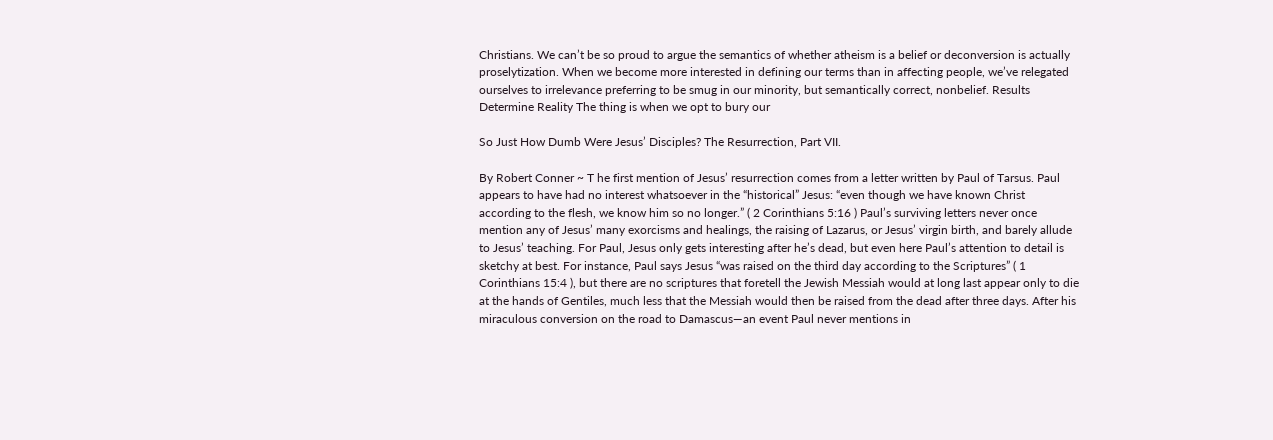Christians. We can’t be so proud to argue the semantics of whether atheism is a belief or deconversion is actually proselytization. When we become more interested in defining our terms than in affecting people, we’ve relegated ourselves to irrelevance preferring to be smug in our minority, but semantically correct, nonbelief. Results Determine Reality The thing is when we opt to bury our

So Just How Dumb Were Jesus’ Disciples? The Resurrection, Part VII.

By Robert Conner ~ T he first mention of Jesus’ resurrection comes from a letter written by Paul of Tarsus. Paul appears to have had no interest whatsoever in the “historical” Jesus: “even though we have known Christ according to the flesh, we know him so no longer.” ( 2 Corinthians 5:16 ) Paul’s surviving letters never once mention any of Jesus’ many exorcisms and healings, the raising of Lazarus, or Jesus’ virgin birth, and barely allude to Jesus’ teaching. For Paul, Jesus only gets interesting after he’s dead, but even here Paul’s attention to detail is sketchy at best. For instance, Paul says Jesus “was raised on the third day according to the Scriptures” ( 1 Corinthians 15:4 ), but there are no scriptures that foretell the Jewish Messiah would at long last appear only to die at the hands of Gentiles, much less that the Messiah would then be raised from the dead after three days. After his miraculous conversion on the road to Damascus—an event Paul never mentions in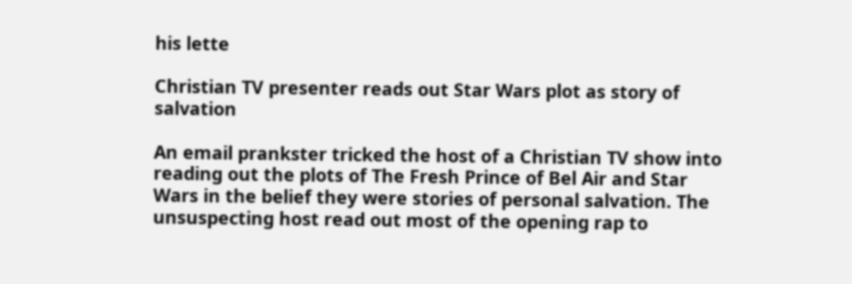his lette

Christian TV presenter reads out Star Wars plot as story of salvation

An email prankster tricked the host of a Christian TV show into reading out the plots of The Fresh Prince of Bel Air and Star Wars in the belief they were stories of personal salvation. The unsuspecting host read out most of the opening rap to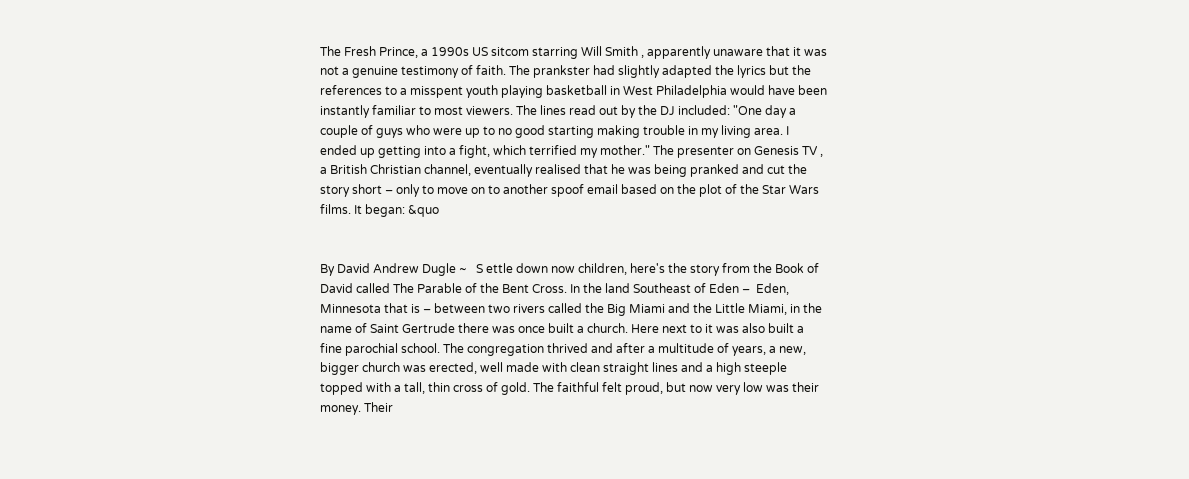The Fresh Prince, a 1990s US sitcom starring Will Smith , apparently unaware that it was not a genuine testimony of faith. The prankster had slightly adapted the lyrics but the references to a misspent youth playing basketball in West Philadelphia would have been instantly familiar to most viewers. The lines read out by the DJ included: "One day a couple of guys who were up to no good starting making trouble in my living area. I ended up getting into a fight, which terrified my mother." The presenter on Genesis TV , a British Christian channel, eventually realised that he was being pranked and cut the story short – only to move on to another spoof email based on the plot of the Star Wars films. It began: &quo


By David Andrew Dugle ~   S ettle down now children, here's the story from the Book of David called The Parable of the Bent Cross. In the land Southeast of Eden –  Eden, Minnesota that is – between two rivers called the Big Miami and the Little Miami, in the name of Saint Gertrude there was once built a church. Here next to it was also built a fine parochial school. The congregation thrived and after a multitude of years, a new, bigger church was erected, well made with clean straight lines and a high steeple topped with a tall, thin cross of gold. The faithful felt proud, but now very low was their money. Their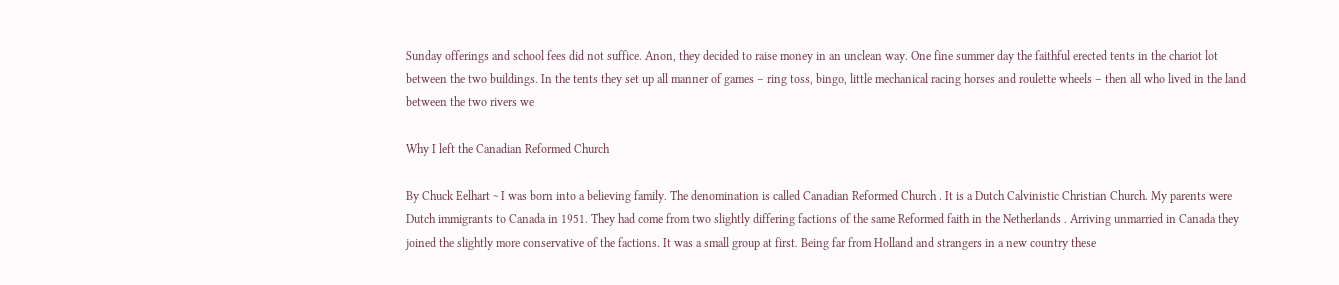Sunday offerings and school fees did not suffice. Anon, they decided to raise money in an unclean way. One fine summer day the faithful erected tents in the chariot lot between the two buildings. In the tents they set up all manner of games – ring toss, bingo, little mechanical racing horses and roulette wheels – then all who lived in the land between the two rivers we

Why I left the Canadian Reformed Church

By Chuck Eelhart ~ I was born into a believing family. The denomination is called Canadian Reformed Church . It is a Dutch Calvinistic Christian Church. My parents were Dutch immigrants to Canada in 1951. They had come from two slightly differing factions of the same Reformed faith in the Netherlands . Arriving unmarried in Canada they joined the slightly more conservative of the factions. It was a small group at first. Being far from Holland and strangers in a new country these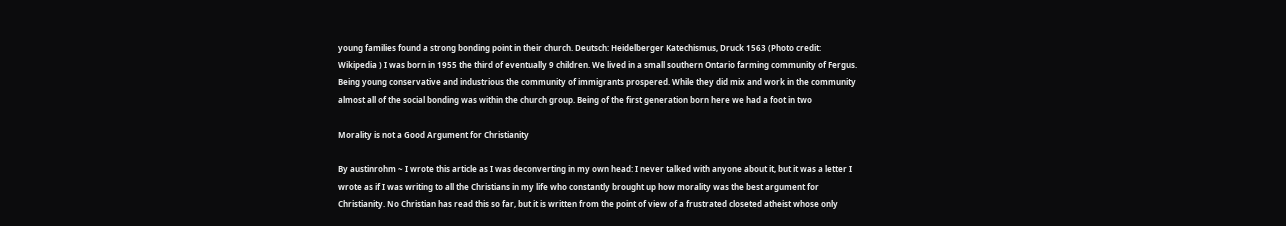young families found a strong bonding point in their church. Deutsch: Heidelberger Katechismus, Druck 1563 (Photo credit: Wikipedia ) I was born in 1955 the third of eventually 9 children. We lived in a small southern Ontario farming community of Fergus. Being young conservative and industrious the community of immigrants prospered. While they did mix and work in the community almost all of the social bonding was within the church group. Being of the first generation born here we had a foot in two

Morality is not a Good Argument for Christianity

By austinrohm ~ I wrote this article as I was deconverting in my own head: I never talked with anyone about it, but it was a letter I wrote as if I was writing to all the Christians in my life who constantly brought up how morality was the best argument for Christianity. No Christian has read this so far, but it is written from the point of view of a frustrated closeted atheist whose only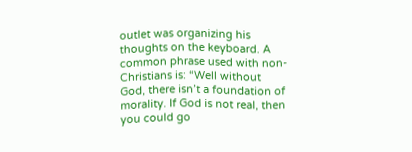outlet was organizing his thoughts on the keyboard. A common phrase used with non-Christians is: “Well without God, there isn’t a foundation of morality. If God is not real, then you could go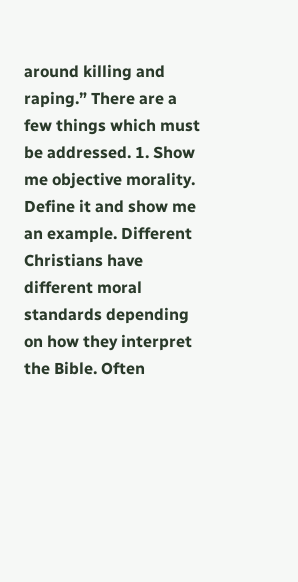around killing and raping.” There are a few things which must be addressed. 1. Show me objective morality. Define it and show me an example. Different Christians have different moral standards depending on how they interpret the Bible. Often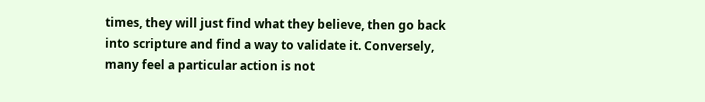times, they will just find what they believe, then go back into scripture and find a way to validate it. Conversely, many feel a particular action is not